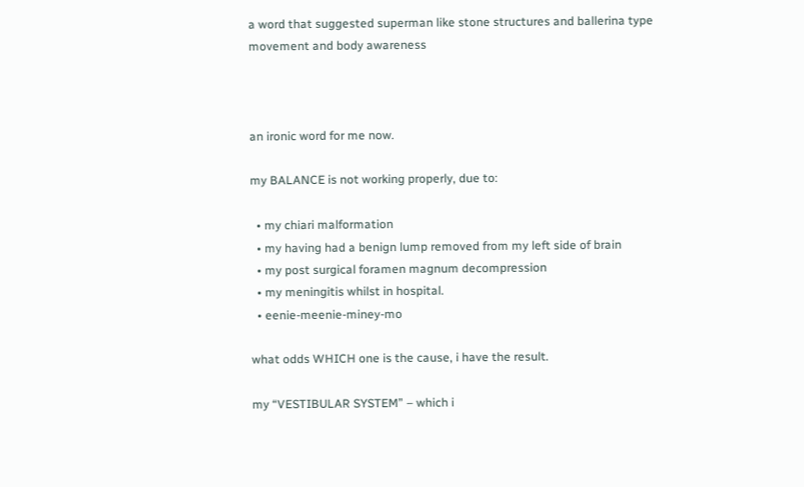a word that suggested superman like stone structures and ballerina type movement and body awareness



an ironic word for me now.

my BALANCE is not working properly, due to:

  • my chiari malformation
  • my having had a benign lump removed from my left side of brain
  • my post surgical foramen magnum decompression
  • my meningitis whilst in hospital.
  • eenie-meenie-miney-mo

what odds WHICH one is the cause, i have the result.

my “VESTIBULAR SYSTEM” – which i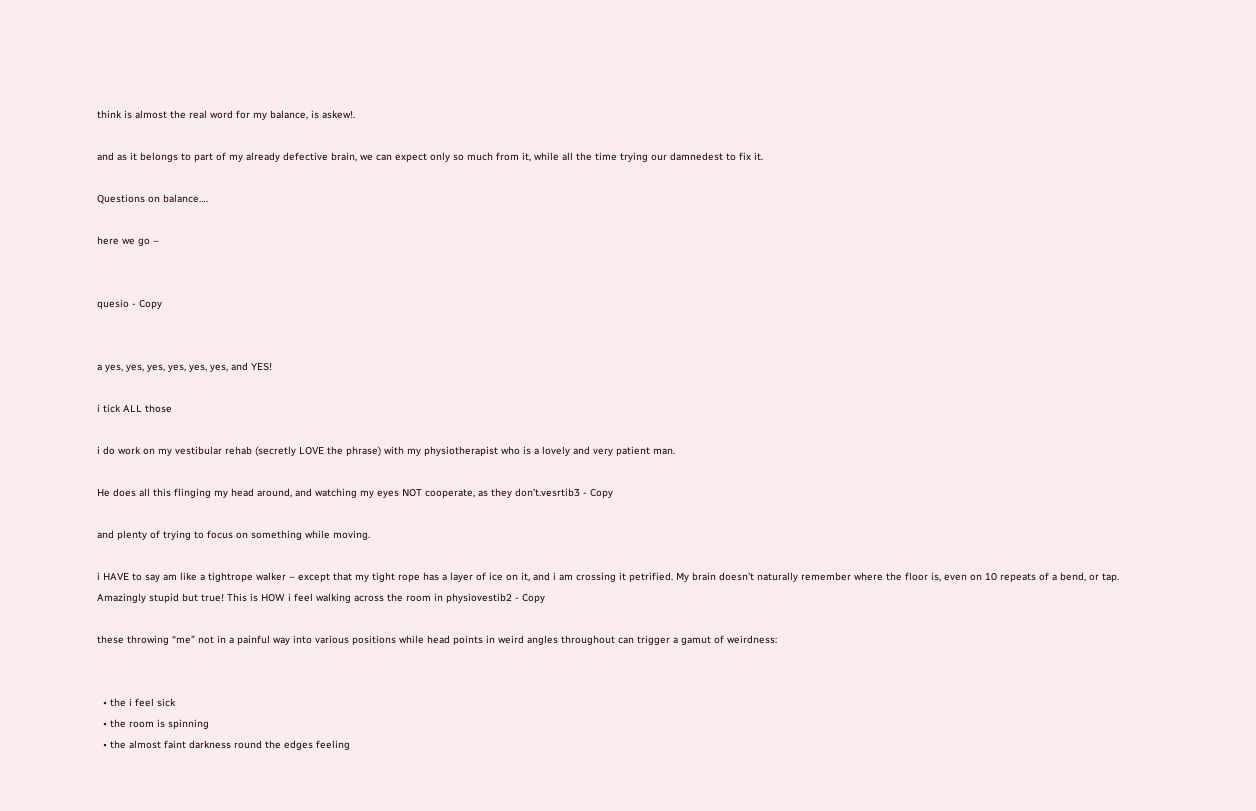think is almost the real word for my balance, is askew!.

and as it belongs to part of my already defective brain, we can expect only so much from it, while all the time trying our damnedest to fix it.

Questions on balance….

here we go –


quesio - Copy


a yes, yes, yes, yes, yes, yes, and YES!

i tick ALL those

i do work on my vestibular rehab (secretly LOVE the phrase) with my physiotherapist who is a lovely and very patient man.

He does all this flinging my head around, and watching my eyes NOT cooperate, as they don’t.vesrtib3 - Copy

and plenty of trying to focus on something while moving.

i HAVE to say am like a tightrope walker – except that my tight rope has a layer of ice on it, and i am crossing it petrified. My brain doesn’t naturally remember where the floor is, even on 10 repeats of a bend, or tap. Amazingly stupid but true! This is HOW i feel walking across the room in physiovestib2 - Copy

these throwing “me” not in a painful way into various positions while head points in weird angles throughout can trigger a gamut of weirdness:


  • the i feel sick
  • the room is spinning
  • the almost faint darkness round the edges feeling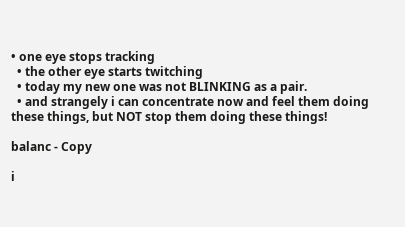• one eye stops tracking
  • the other eye starts twitching
  • today my new one was not BLINKING as a pair.
  • and strangely i can concentrate now and feel them doing these things, but NOT stop them doing these things!

balanc - Copy

i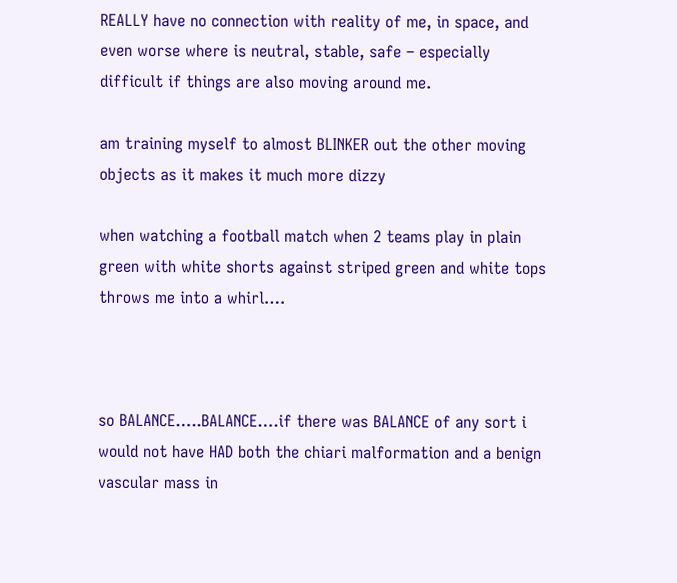REALLY have no connection with reality of me, in space, and even worse where is neutral, stable, safe – especially difficult if things are also moving around me.

am training myself to almost BLINKER out the other moving objects as it makes it much more dizzy

when watching a football match when 2 teams play in plain green with white shorts against striped green and white tops throws me into a whirl….



so BALANCE…..BALANCE….if there was BALANCE of any sort i would not have HAD both the chiari malformation and a benign vascular mass in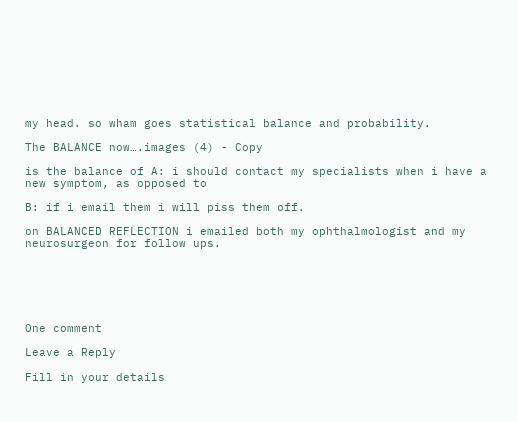my head. so wham goes statistical balance and probability.

The BALANCE now….images (4) - Copy

is the balance of A: i should contact my specialists when i have a new symptom, as opposed to

B: if i email them i will piss them off.

on BALANCED REFLECTION i emailed both my ophthalmologist and my neurosurgeon for follow ups.






One comment

Leave a Reply

Fill in your details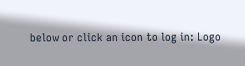below or click an icon to log in: Logo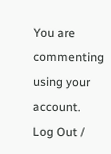You are commenting using your account. Log Out /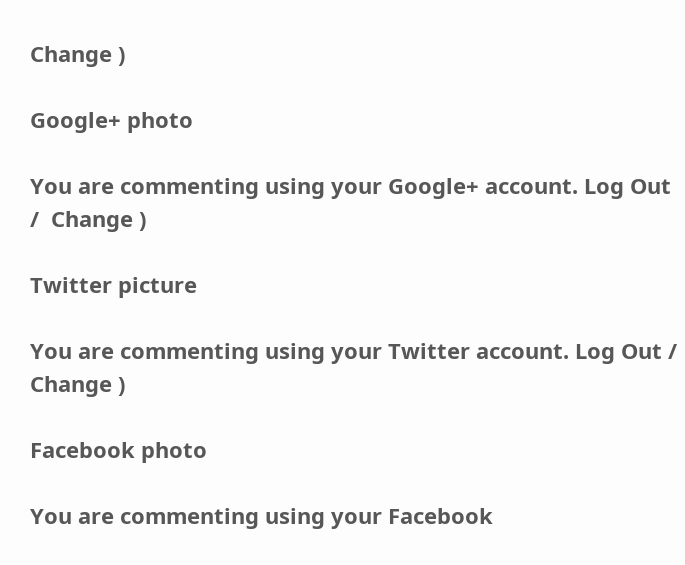Change )

Google+ photo

You are commenting using your Google+ account. Log Out /  Change )

Twitter picture

You are commenting using your Twitter account. Log Out /  Change )

Facebook photo

You are commenting using your Facebook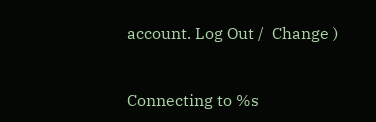account. Log Out /  Change )


Connecting to %s